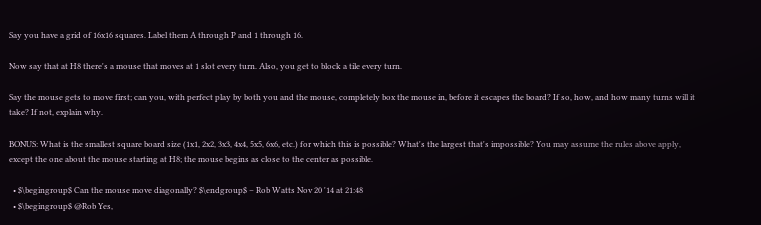Say you have a grid of 16x16 squares. Label them A through P and 1 through 16.

Now say that at H8 there's a mouse that moves at 1 slot every turn. Also, you get to block a tile every turn.

Say the mouse gets to move first; can you, with perfect play by both you and the mouse, completely box the mouse in, before it escapes the board? If so, how, and how many turns will it take? If not, explain why.

BONUS: What is the smallest square board size (1x1, 2x2, 3x3, 4x4, 5x5, 6x6, etc.) for which this is possible? What's the largest that's impossible? You may assume the rules above apply, except the one about the mouse starting at H8; the mouse begins as close to the center as possible.

  • $\begingroup$ Can the mouse move diagonally? $\endgroup$ – Rob Watts Nov 20 '14 at 21:48
  • $\begingroup$ @Rob Yes,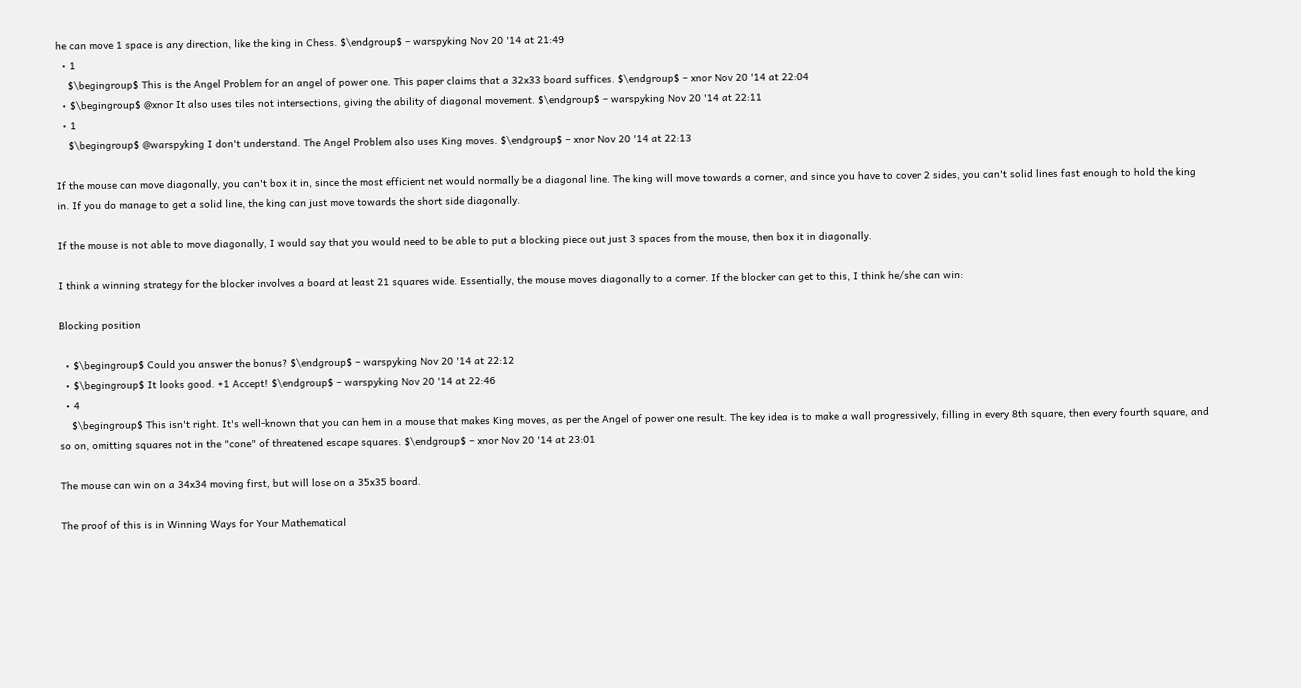he can move 1 space is any direction, like the king in Chess. $\endgroup$ – warspyking Nov 20 '14 at 21:49
  • 1
    $\begingroup$ This is the Angel Problem for an angel of power one. This paper claims that a 32x33 board suffices. $\endgroup$ – xnor Nov 20 '14 at 22:04
  • $\begingroup$ @xnor It also uses tiles not intersections, giving the ability of diagonal movement. $\endgroup$ – warspyking Nov 20 '14 at 22:11
  • 1
    $\begingroup$ @warspyking I don't understand. The Angel Problem also uses King moves. $\endgroup$ – xnor Nov 20 '14 at 22:13

If the mouse can move diagonally, you can't box it in, since the most efficient net would normally be a diagonal line. The king will move towards a corner, and since you have to cover 2 sides, you can't solid lines fast enough to hold the king in. If you do manage to get a solid line, the king can just move towards the short side diagonally.

If the mouse is not able to move diagonally, I would say that you would need to be able to put a blocking piece out just 3 spaces from the mouse, then box it in diagonally.

I think a winning strategy for the blocker involves a board at least 21 squares wide. Essentially, the mouse moves diagonally to a corner. If the blocker can get to this, I think he/she can win:

Blocking position

  • $\begingroup$ Could you answer the bonus? $\endgroup$ – warspyking Nov 20 '14 at 22:12
  • $\begingroup$ It looks good. +1 Accept! $\endgroup$ – warspyking Nov 20 '14 at 22:46
  • 4
    $\begingroup$ This isn't right. It's well-known that you can hem in a mouse that makes King moves, as per the Angel of power one result. The key idea is to make a wall progressively, filling in every 8th square, then every fourth square, and so on, omitting squares not in the "cone" of threatened escape squares. $\endgroup$ – xnor Nov 20 '14 at 23:01

The mouse can win on a 34x34 moving first, but will lose on a 35x35 board.

The proof of this is in Winning Ways for Your Mathematical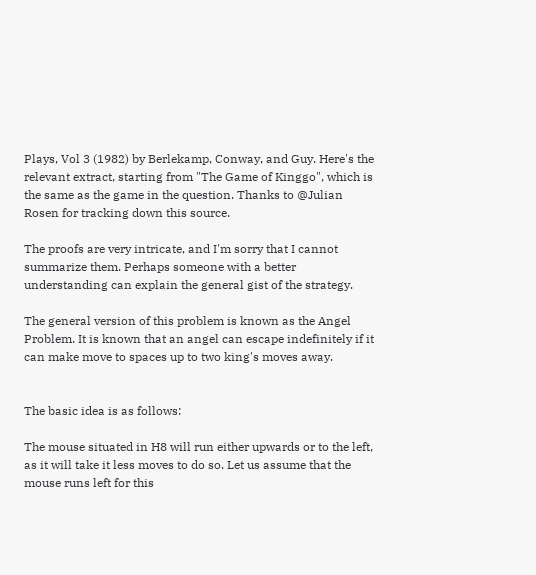Plays, Vol 3 (1982) by Berlekamp, Conway, and Guy. Here's the relevant extract, starting from "The Game of Kinggo", which is the same as the game in the question. Thanks to @Julian Rosen for tracking down this source.

The proofs are very intricate, and I'm sorry that I cannot summarize them. Perhaps someone with a better understanding can explain the general gist of the strategy.

The general version of this problem is known as the Angel Problem. It is known that an angel can escape indefinitely if it can make move to spaces up to two king's moves away.


The basic idea is as follows:

The mouse situated in H8 will run either upwards or to the left, as it will take it less moves to do so. Let us assume that the mouse runs left for this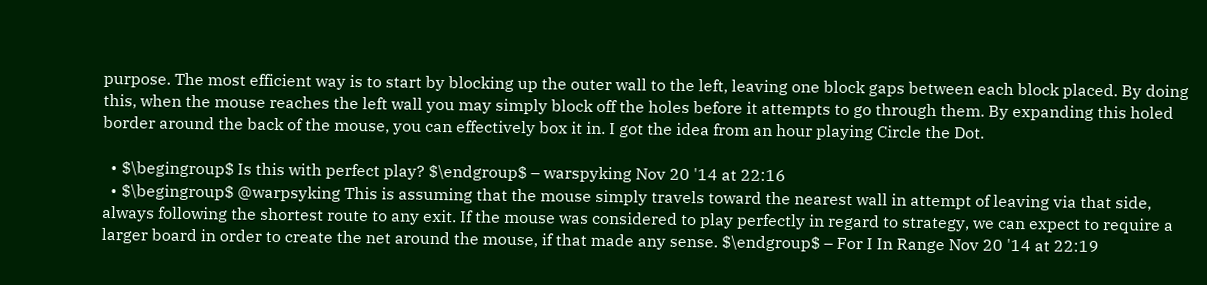purpose. The most efficient way is to start by blocking up the outer wall to the left, leaving one block gaps between each block placed. By doing this, when the mouse reaches the left wall you may simply block off the holes before it attempts to go through them. By expanding this holed border around the back of the mouse, you can effectively box it in. I got the idea from an hour playing Circle the Dot.

  • $\begingroup$ Is this with perfect play? $\endgroup$ – warspyking Nov 20 '14 at 22:16
  • $\begingroup$ @warpsyking This is assuming that the mouse simply travels toward the nearest wall in attempt of leaving via that side, always following the shortest route to any exit. If the mouse was considered to play perfectly in regard to strategy, we can expect to require a larger board in order to create the net around the mouse, if that made any sense. $\endgroup$ – For I In Range Nov 20 '14 at 22:19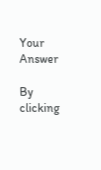Your Answer

By clicking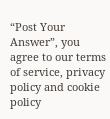“Post Your Answer”, you agree to our terms of service, privacy policy and cookie policy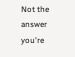Not the answer you're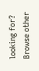looking for? Browse other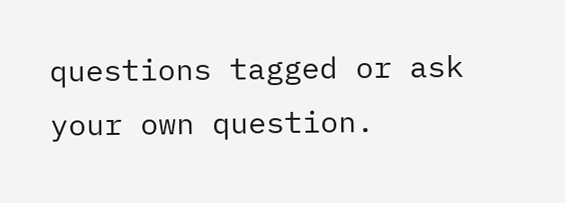questions tagged or ask your own question.